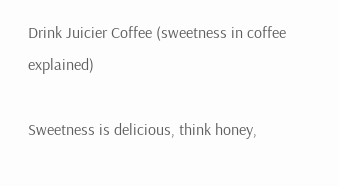Drink Juicier Coffee (sweetness in coffee explained)

Sweetness is delicious, think honey,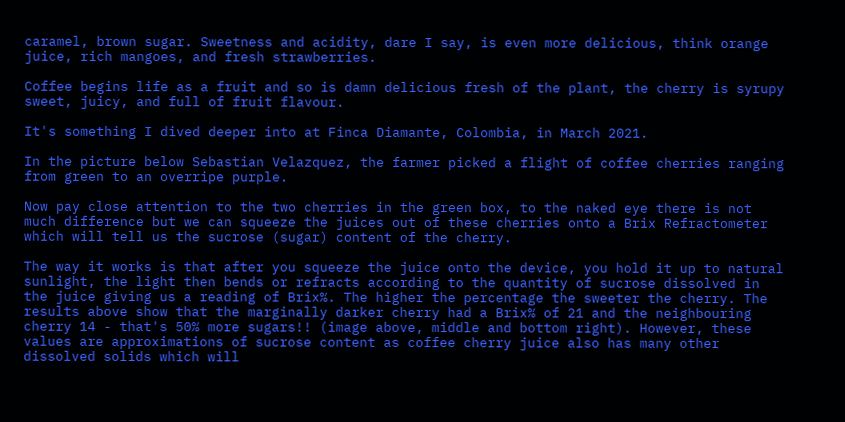caramel, brown sugar. Sweetness and acidity, dare I say, is even more delicious, think orange juice, rich mangoes, and fresh strawberries.

Coffee begins life as a fruit and so is damn delicious fresh of the plant, the cherry is syrupy sweet, juicy, and full of fruit flavour.

It's something I dived deeper into at Finca Diamante, Colombia, in March 2021.

In the picture below Sebastian Velazquez, the farmer picked a flight of coffee cherries ranging from green to an overripe purple.

Now pay close attention to the two cherries in the green box, to the naked eye there is not much difference but we can squeeze the juices out of these cherries onto a Brix Refractometer which will tell us the sucrose (sugar) content of the cherry.

The way it works is that after you squeeze the juice onto the device, you hold it up to natural sunlight, the light then bends or refracts according to the quantity of sucrose dissolved in the juice giving us a reading of Brix%. The higher the percentage the sweeter the cherry. The results above show that the marginally darker cherry had a Brix% of 21 and the neighbouring cherry 14 - that's 50% more sugars!! (image above, middle and bottom right). However, these values are approximations of sucrose content as coffee cherry juice also has many other dissolved solids which will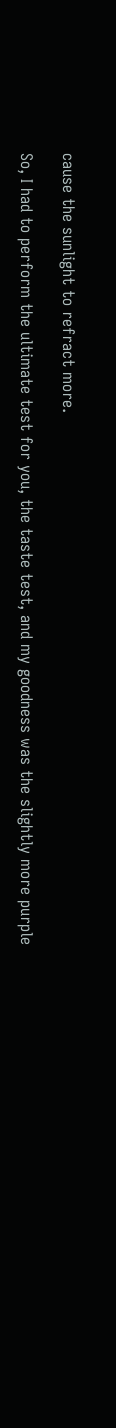cause the sunlight to refract more.

So, I had to perform the ultimate test for you, the taste test, and my goodness was the slightly more purple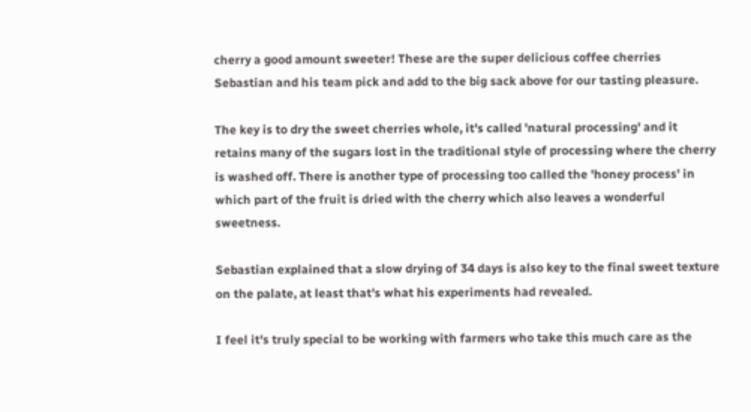cherry a good amount sweeter! These are the super delicious coffee cherries Sebastian and his team pick and add to the big sack above for our tasting pleasure.

The key is to dry the sweet cherries whole, it's called 'natural processing' and it retains many of the sugars lost in the traditional style of processing where the cherry is washed off. There is another type of processing too called the 'honey process' in which part of the fruit is dried with the cherry which also leaves a wonderful sweetness.

Sebastian explained that a slow drying of 34 days is also key to the final sweet texture on the palate, at least that's what his experiments had revealed.

I feel it's truly special to be working with farmers who take this much care as the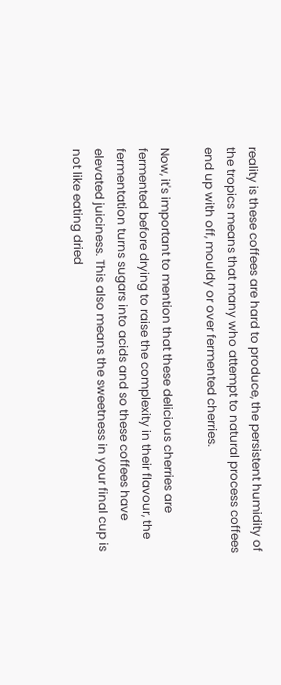reality is these coffees are hard to produce, the persistent humidity of the tropics means that many who attempt to natural process coffees end up with off, mouldy or over fermented cherries.

Now, it's important to mention that these delicious cherries are fermented before drying to raise the complexity in their flavour, the fermentation turns sugars into acids and so these coffees have elevated juiciness. This also means the sweetness in your final cup is not like eating dried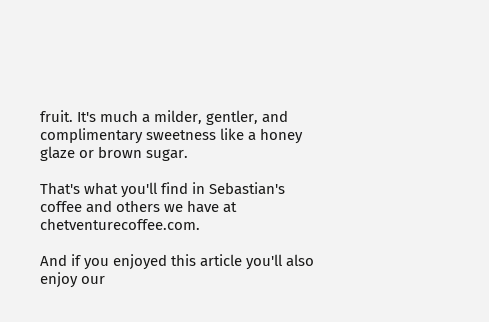fruit. It's much a milder, gentler, and complimentary sweetness like a honey glaze or brown sugar.

That's what you'll find in Sebastian's coffee and others we have at chetventurecoffee.com.

And if you enjoyed this article you'll also enjoy our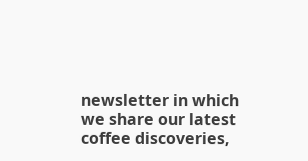newsletter in which we share our latest coffee discoveries,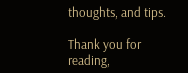thoughts, and tips.

Thank you for reading,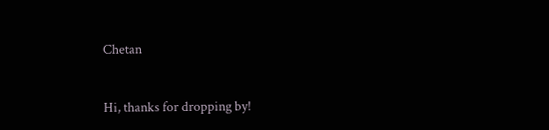Chetan


Hi, thanks for dropping by!